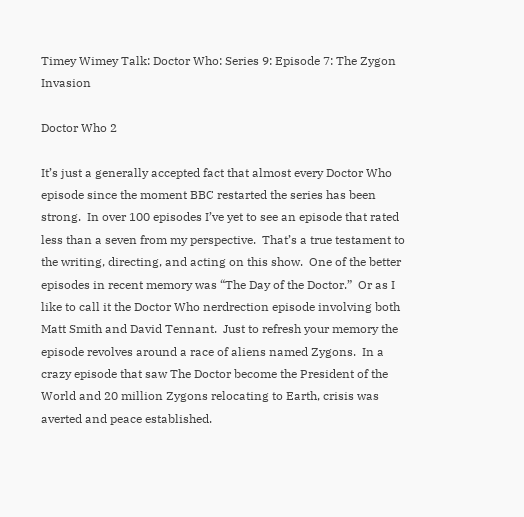Timey Wimey Talk: Doctor Who: Series 9: Episode 7: The Zygon Invasion

Doctor Who 2

It’s just a generally accepted fact that almost every Doctor Who episode since the moment BBC restarted the series has been strong.  In over 100 episodes I’ve yet to see an episode that rated less than a seven from my perspective.  That’s a true testament to the writing, directing, and acting on this show.  One of the better episodes in recent memory was “The Day of the Doctor.”  Or as I like to call it the Doctor Who nerdrection episode involving both Matt Smith and David Tennant.  Just to refresh your memory the episode revolves around a race of aliens named Zygons.  In a crazy episode that saw The Doctor become the President of the World and 20 million Zygons relocating to Earth, crisis was averted and peace established.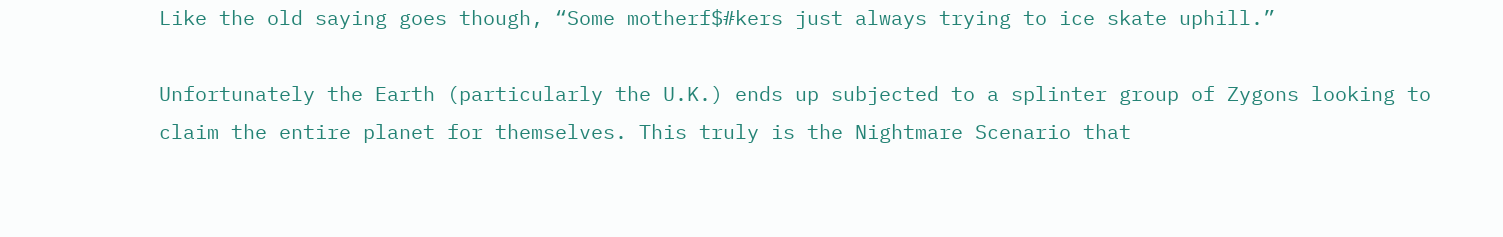Like the old saying goes though, “Some motherf$#kers just always trying to ice skate uphill.”

Unfortunately the Earth (particularly the U.K.) ends up subjected to a splinter group of Zygons looking to claim the entire planet for themselves. This truly is the Nightmare Scenario that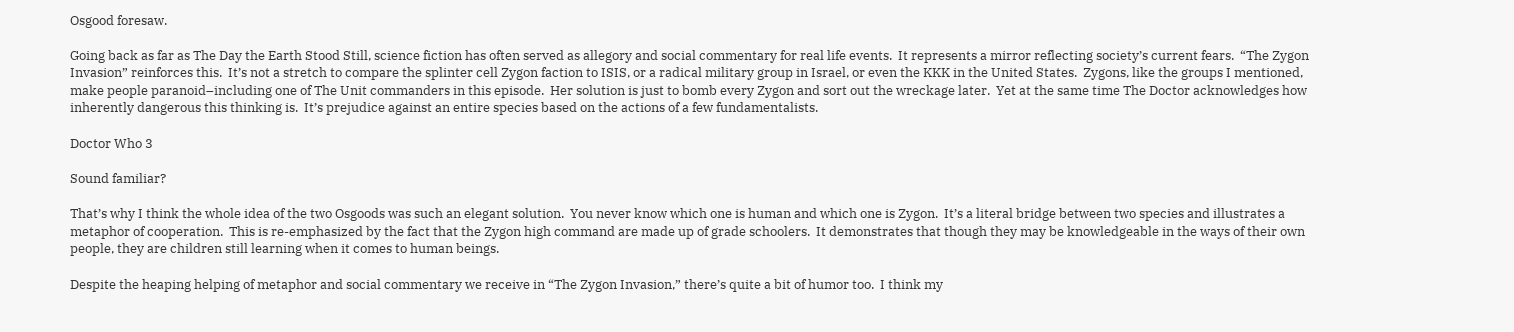Osgood foresaw.

Going back as far as The Day the Earth Stood Still, science fiction has often served as allegory and social commentary for real life events.  It represents a mirror reflecting society’s current fears.  “The Zygon Invasion” reinforces this.  It’s not a stretch to compare the splinter cell Zygon faction to ISIS, or a radical military group in Israel, or even the KKK in the United States.  Zygons, like the groups I mentioned, make people paranoid–including one of The Unit commanders in this episode.  Her solution is just to bomb every Zygon and sort out the wreckage later.  Yet at the same time The Doctor acknowledges how inherently dangerous this thinking is.  It’s prejudice against an entire species based on the actions of a few fundamentalists.

Doctor Who 3

Sound familiar?

That’s why I think the whole idea of the two Osgoods was such an elegant solution.  You never know which one is human and which one is Zygon.  It’s a literal bridge between two species and illustrates a metaphor of cooperation.  This is re-emphasized by the fact that the Zygon high command are made up of grade schoolers.  It demonstrates that though they may be knowledgeable in the ways of their own people, they are children still learning when it comes to human beings.

Despite the heaping helping of metaphor and social commentary we receive in “The Zygon Invasion,” there’s quite a bit of humor too.  I think my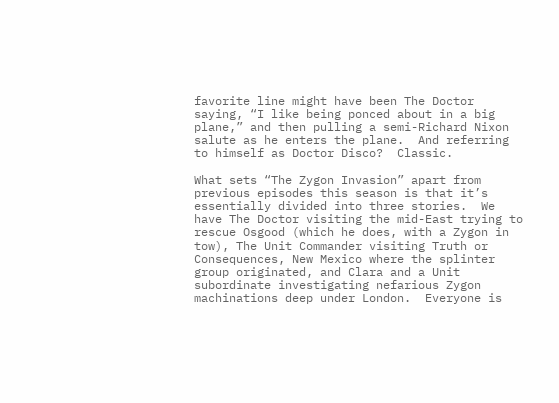favorite line might have been The Doctor saying, “I like being ponced about in a big plane,” and then pulling a semi-Richard Nixon salute as he enters the plane.  And referring to himself as Doctor Disco?  Classic.

What sets “The Zygon Invasion” apart from previous episodes this season is that it’s essentially divided into three stories.  We have The Doctor visiting the mid-East trying to rescue Osgood (which he does, with a Zygon in tow), The Unit Commander visiting Truth or Consequences, New Mexico where the splinter group originated, and Clara and a Unit subordinate investigating nefarious Zygon machinations deep under London.  Everyone is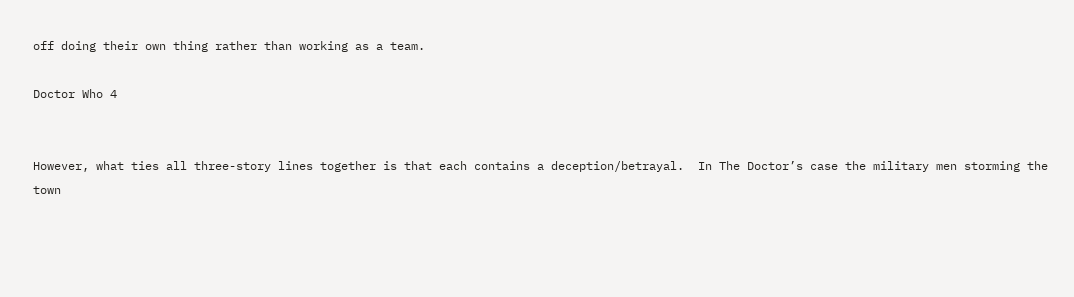off doing their own thing rather than working as a team.

Doctor Who 4


However, what ties all three-story lines together is that each contains a deception/betrayal.  In The Doctor’s case the military men storming the town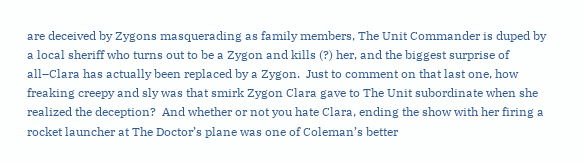are deceived by Zygons masquerading as family members, The Unit Commander is duped by a local sheriff who turns out to be a Zygon and kills (?) her, and the biggest surprise of all–Clara has actually been replaced by a Zygon.  Just to comment on that last one, how freaking creepy and sly was that smirk Zygon Clara gave to The Unit subordinate when she realized the deception?  And whether or not you hate Clara, ending the show with her firing a rocket launcher at The Doctor’s plane was one of Coleman’s better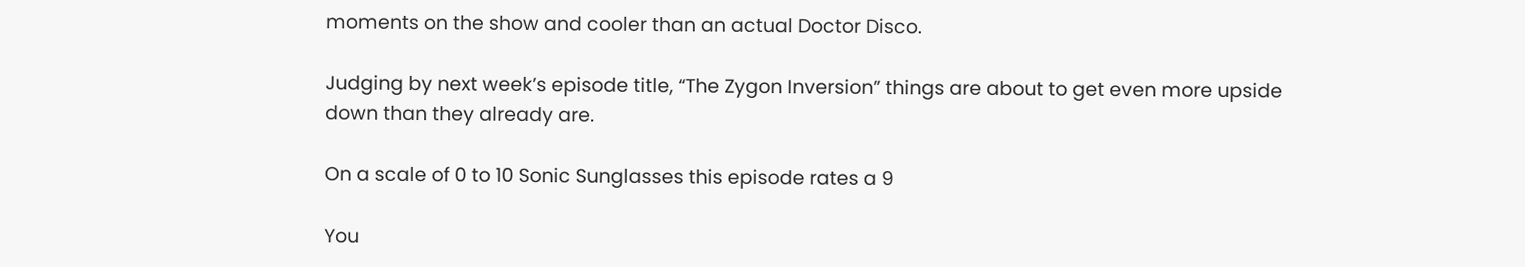moments on the show and cooler than an actual Doctor Disco.

Judging by next week’s episode title, “The Zygon Inversion” things are about to get even more upside down than they already are.

On a scale of 0 to 10 Sonic Sunglasses this episode rates a 9

You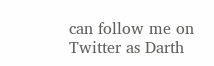can follow me on Twitter as Darth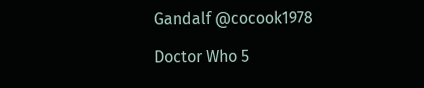Gandalf @cocook1978

Doctor Who 5